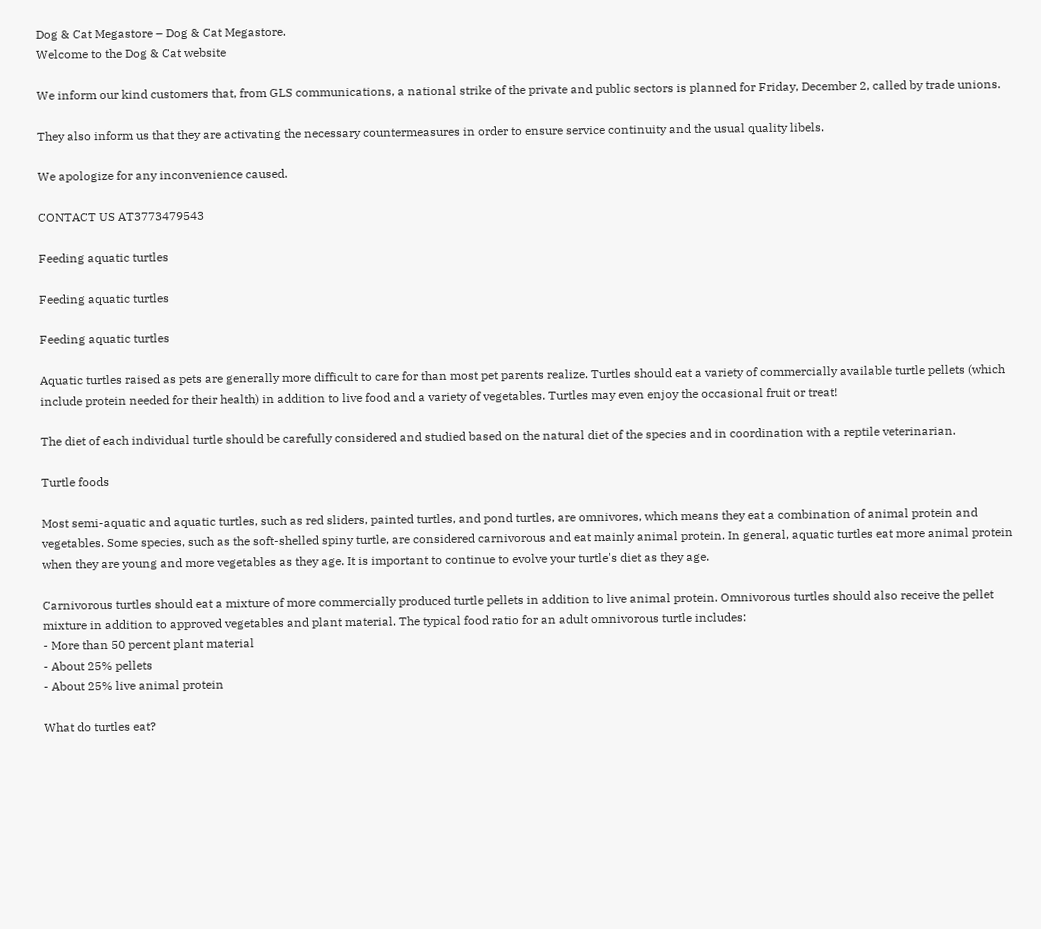Dog & Cat Megastore – Dog & Cat Megastore.
Welcome to the Dog & Cat website

We inform our kind customers that, from GLS communications, a national strike of the private and public sectors is planned for Friday, December 2, called by trade unions.

They also inform us that they are activating the necessary countermeasures in order to ensure service continuity and the usual quality libels.

We apologize for any inconvenience caused.

CONTACT US AT3773479543

Feeding aquatic turtles

Feeding aquatic turtles

Feeding aquatic turtles

Aquatic turtles raised as pets are generally more difficult to care for than most pet parents realize. Turtles should eat a variety of commercially available turtle pellets (which include protein needed for their health) in addition to live food and a variety of vegetables. Turtles may even enjoy the occasional fruit or treat!

The diet of each individual turtle should be carefully considered and studied based on the natural diet of the species and in coordination with a reptile veterinarian.

Turtle foods

Most semi-aquatic and aquatic turtles, such as red sliders, painted turtles, and pond turtles, are omnivores, which means they eat a combination of animal protein and vegetables. Some species, such as the soft-shelled spiny turtle, are considered carnivorous and eat mainly animal protein. In general, aquatic turtles eat more animal protein when they are young and more vegetables as they age. It is important to continue to evolve your turtle's diet as they age.

Carnivorous turtles should eat a mixture of more commercially produced turtle pellets in addition to live animal protein. Omnivorous turtles should also receive the pellet mixture in addition to approved vegetables and plant material. The typical food ratio for an adult omnivorous turtle includes:
- More than 50 percent plant material
- About 25% pellets
- About 25% live animal protein

What do turtles eat?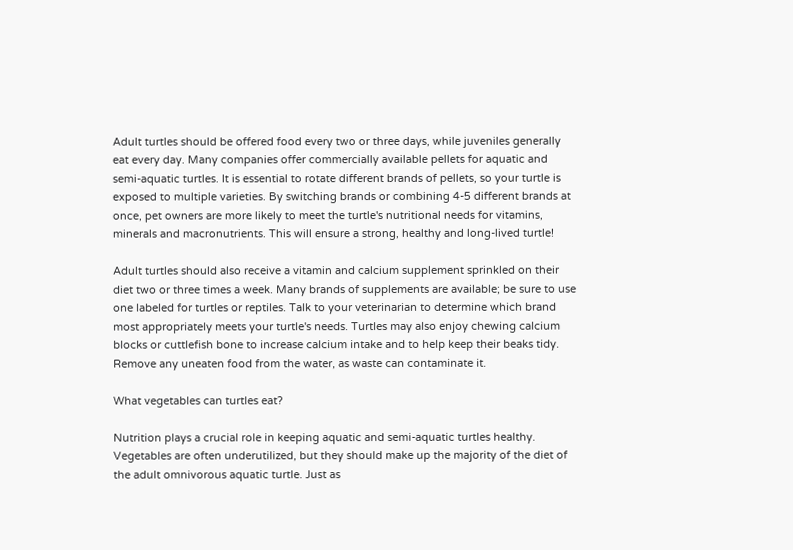Adult turtles should be offered food every two or three days, while juveniles generally eat every day. Many companies offer commercially available pellets for aquatic and semi-aquatic turtles. It is essential to rotate different brands of pellets, so your turtle is exposed to multiple varieties. By switching brands or combining 4-5 different brands at once, pet owners are more likely to meet the turtle's nutritional needs for vitamins, minerals and macronutrients. This will ensure a strong, healthy and long-lived turtle!

Adult turtles should also receive a vitamin and calcium supplement sprinkled on their diet two or three times a week. Many brands of supplements are available; be sure to use one labeled for turtles or reptiles. Talk to your veterinarian to determine which brand most appropriately meets your turtle's needs. Turtles may also enjoy chewing calcium blocks or cuttlefish bone to increase calcium intake and to help keep their beaks tidy. Remove any uneaten food from the water, as waste can contaminate it.

What vegetables can turtles eat?

Nutrition plays a crucial role in keeping aquatic and semi-aquatic turtles healthy. Vegetables are often underutilized, but they should make up the majority of the diet of the adult omnivorous aquatic turtle. Just as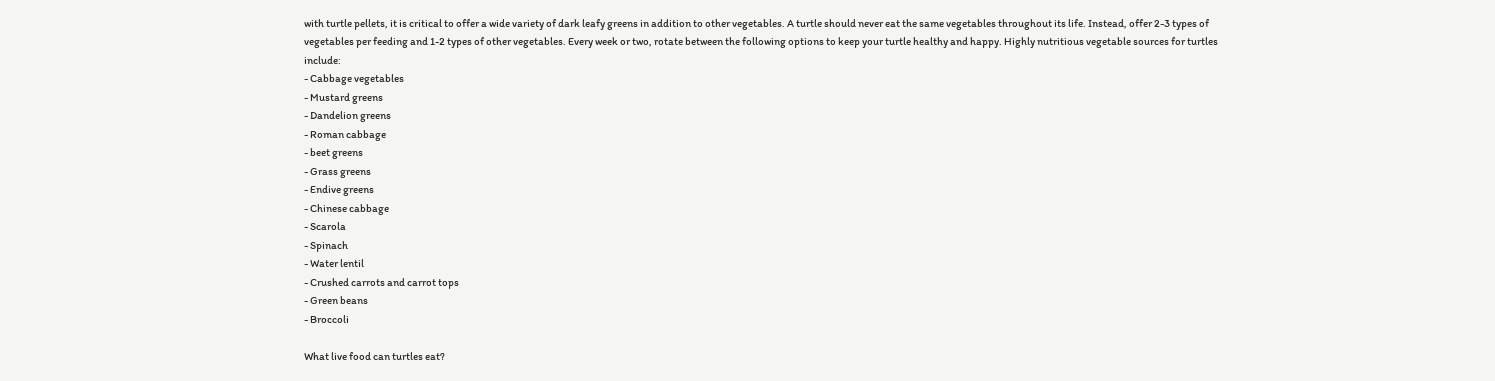with turtle pellets, it is critical to offer a wide variety of dark leafy greens in addition to other vegetables. A turtle should never eat the same vegetables throughout its life. Instead, offer 2-3 types of vegetables per feeding and 1-2 types of other vegetables. Every week or two, rotate between the following options to keep your turtle healthy and happy. Highly nutritious vegetable sources for turtles include:
- Cabbage vegetables
- Mustard greens
- Dandelion greens
- Roman cabbage
- beet greens
- Grass greens
- Endive greens
- Chinese cabbage
- Scarola
- Spinach
- Water lentil
- Crushed carrots and carrot tops
- Green beans
- Broccoli

What live food can turtles eat?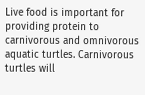Live food is important for providing protein to carnivorous and omnivorous aquatic turtles. Carnivorous turtles will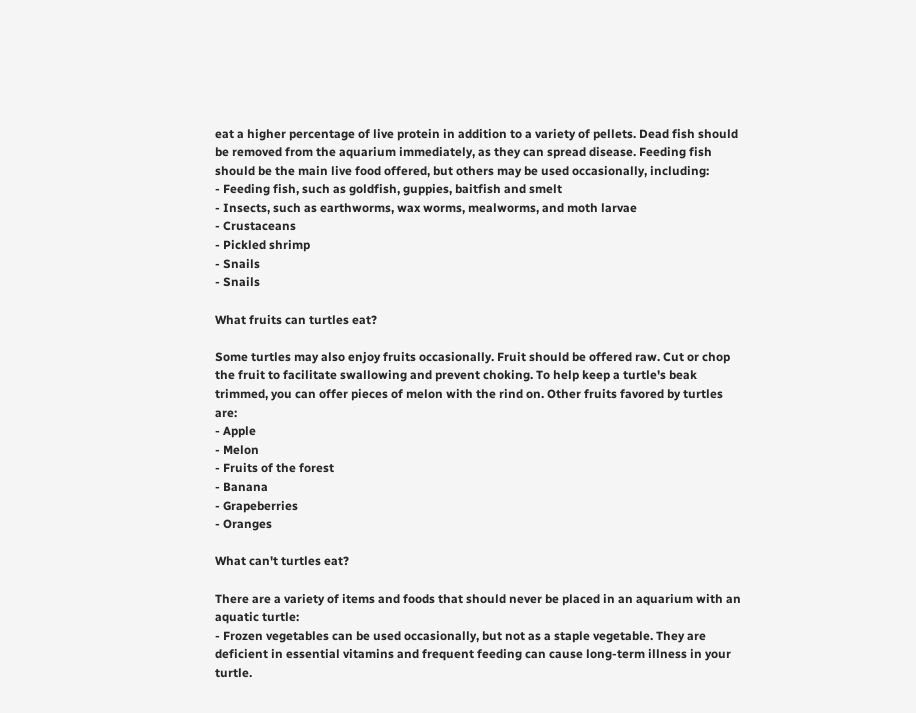eat a higher percentage of live protein in addition to a variety of pellets. Dead fish should be removed from the aquarium immediately, as they can spread disease. Feeding fish should be the main live food offered, but others may be used occasionally, including:
- Feeding fish, such as goldfish, guppies, baitfish and smelt
- Insects, such as earthworms, wax worms, mealworms, and moth larvae
- Crustaceans
- Pickled shrimp
- Snails
- Snails

What fruits can turtles eat?

Some turtles may also enjoy fruits occasionally. Fruit should be offered raw. Cut or chop the fruit to facilitate swallowing and prevent choking. To help keep a turtle's beak trimmed, you can offer pieces of melon with the rind on. Other fruits favored by turtles are:
- Apple
- Melon
- Fruits of the forest
- Banana
- Grapeberries
- Oranges

What can't turtles eat?

There are a variety of items and foods that should never be placed in an aquarium with an aquatic turtle:
- Frozen vegetables can be used occasionally, but not as a staple vegetable. They are deficient in essential vitamins and frequent feeding can cause long-term illness in your turtle.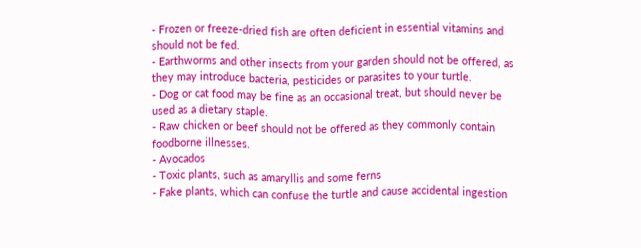- Frozen or freeze-dried fish are often deficient in essential vitamins and should not be fed.
- Earthworms and other insects from your garden should not be offered, as they may introduce bacteria, pesticides or parasites to your turtle.
- Dog or cat food may be fine as an occasional treat, but should never be used as a dietary staple.
- Raw chicken or beef should not be offered as they commonly contain foodborne illnesses.
- Avocados
- Toxic plants, such as amaryllis and some ferns
- Fake plants, which can confuse the turtle and cause accidental ingestion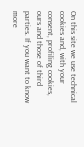On this site we use technical cookies and, with your consent, profiling cookies, ours and those of third parties. If you want to know more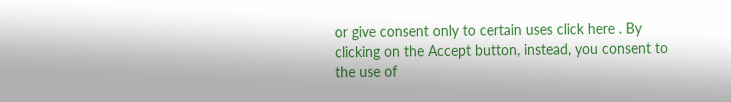or give consent only to certain uses click here . By clicking on the Accept button, instead, you consent to the use of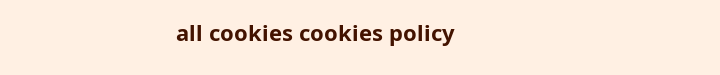all cookies cookies policy